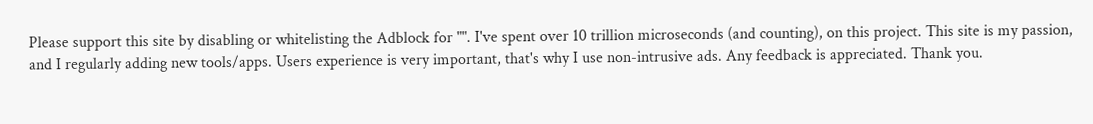Please support this site by disabling or whitelisting the Adblock for "". I've spent over 10 trillion microseconds (and counting), on this project. This site is my passion, and I regularly adding new tools/apps. Users experience is very important, that's why I use non-intrusive ads. Any feedback is appreciated. Thank you.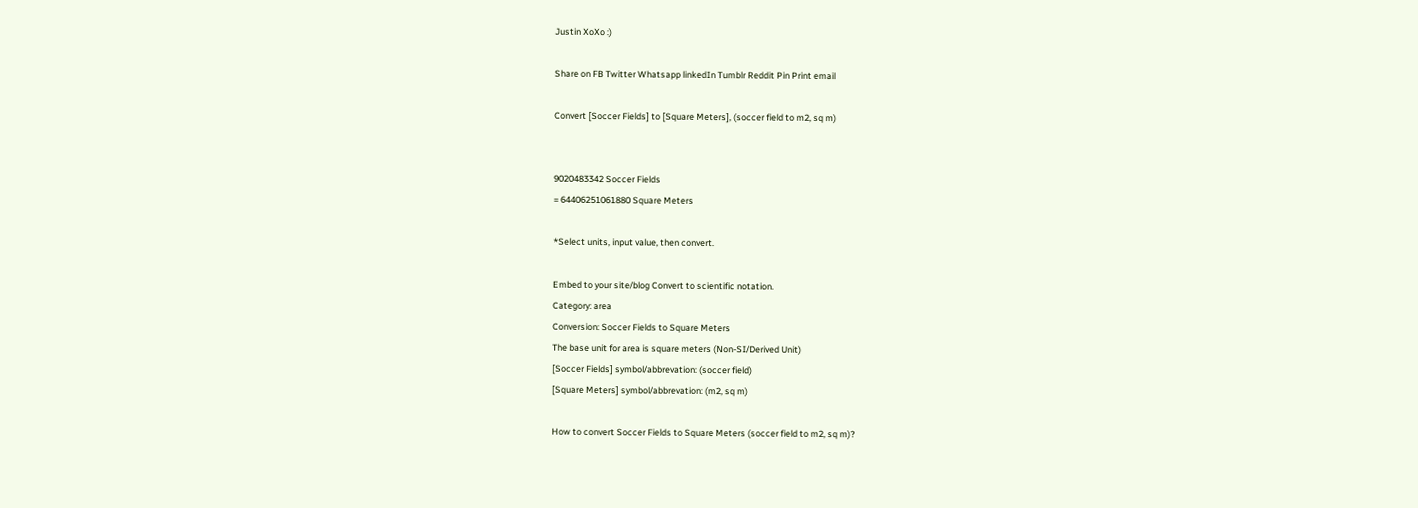Justin XoXo :)

Share on FB Twitter Whatsapp linkedIn Tumblr Reddit Pin Print email

Convert [Soccer Fields] to [Square Meters], (soccer field to m2, sq m)


9020483342 Soccer Fields
= 64406251061880 Square Meters

*Select units, input value, then convert.

Embed to your site/blog Convert to scientific notation.
Category: area
Conversion: Soccer Fields to Square Meters
The base unit for area is square meters (Non-SI/Derived Unit)
[Soccer Fields] symbol/abbrevation: (soccer field)
[Square Meters] symbol/abbrevation: (m2, sq m)

How to convert Soccer Fields to Square Meters (soccer field to m2, sq m)?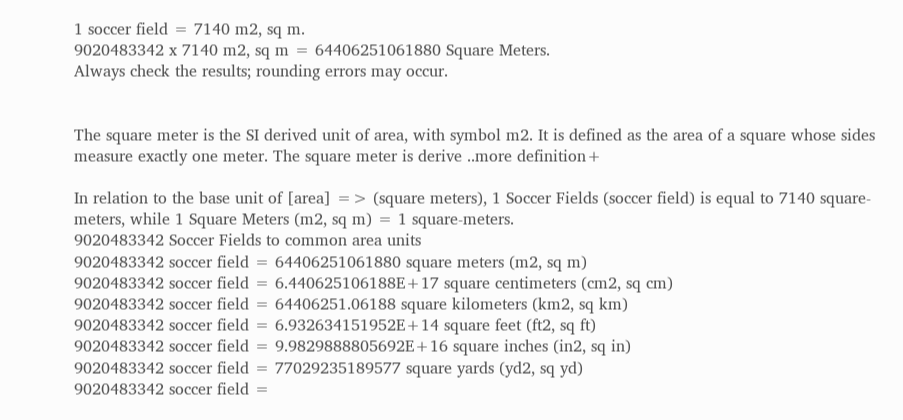1 soccer field = 7140 m2, sq m.
9020483342 x 7140 m2, sq m = 64406251061880 Square Meters.
Always check the results; rounding errors may occur.


The square meter is the SI derived unit of area, with symbol m2. It is defined as the area of a square whose sides measure exactly one meter. The square meter is derive ..more definition+

In relation to the base unit of [area] => (square meters), 1 Soccer Fields (soccer field) is equal to 7140 square-meters, while 1 Square Meters (m2, sq m) = 1 square-meters.
9020483342 Soccer Fields to common area units
9020483342 soccer field = 64406251061880 square meters (m2, sq m)
9020483342 soccer field = 6.440625106188E+17 square centimeters (cm2, sq cm)
9020483342 soccer field = 64406251.06188 square kilometers (km2, sq km)
9020483342 soccer field = 6.932634151952E+14 square feet (ft2, sq ft)
9020483342 soccer field = 9.9829888805692E+16 square inches (in2, sq in)
9020483342 soccer field = 77029235189577 square yards (yd2, sq yd)
9020483342 soccer field =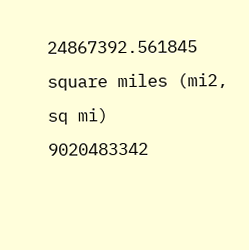24867392.561845 square miles (mi2, sq mi)
9020483342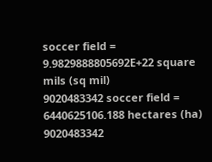soccer field = 9.9829888805692E+22 square mils (sq mil)
9020483342 soccer field = 6440625106.188 hectares (ha)
9020483342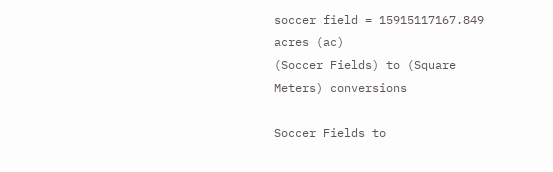soccer field = 15915117167.849 acres (ac)
(Soccer Fields) to (Square Meters) conversions

Soccer Fields to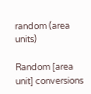random (area units)

Random [area unit] conversions